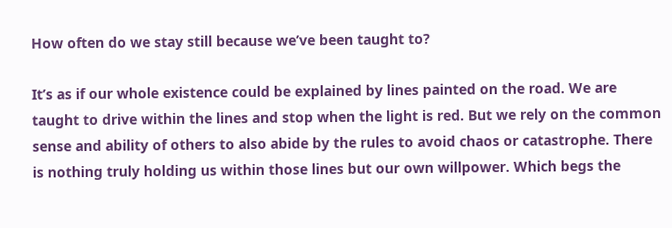How often do we stay still because we’ve been taught to?

It’s as if our whole existence could be explained by lines painted on the road. We are taught to drive within the lines and stop when the light is red. But we rely on the common sense and ability of others to also abide by the rules to avoid chaos or catastrophe. There is nothing truly holding us within those lines but our own willpower. Which begs the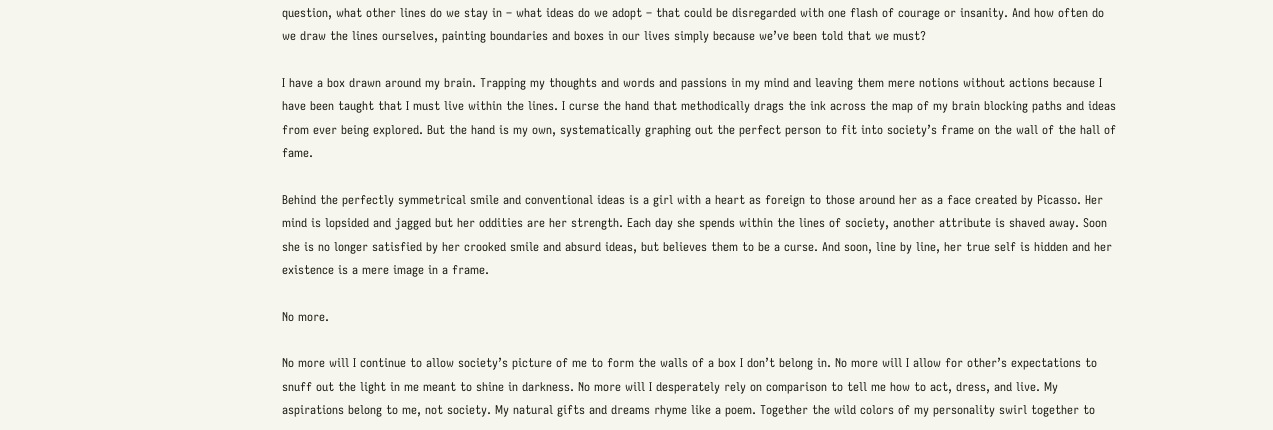question, what other lines do we stay in – what ideas do we adopt – that could be disregarded with one flash of courage or insanity. And how often do we draw the lines ourselves, painting boundaries and boxes in our lives simply because we’ve been told that we must?

I have a box drawn around my brain. Trapping my thoughts and words and passions in my mind and leaving them mere notions without actions because I have been taught that I must live within the lines. I curse the hand that methodically drags the ink across the map of my brain blocking paths and ideas from ever being explored. But the hand is my own, systematically graphing out the perfect person to fit into society’s frame on the wall of the hall of fame.

Behind the perfectly symmetrical smile and conventional ideas is a girl with a heart as foreign to those around her as a face created by Picasso. Her mind is lopsided and jagged but her oddities are her strength. Each day she spends within the lines of society, another attribute is shaved away. Soon she is no longer satisfied by her crooked smile and absurd ideas, but believes them to be a curse. And soon, line by line, her true self is hidden and her existence is a mere image in a frame.

No more.

No more will I continue to allow society’s picture of me to form the walls of a box I don’t belong in. No more will I allow for other’s expectations to snuff out the light in me meant to shine in darkness. No more will I desperately rely on comparison to tell me how to act, dress, and live. My aspirations belong to me, not society. My natural gifts and dreams rhyme like a poem. Together the wild colors of my personality swirl together to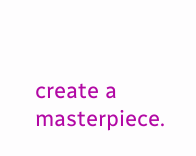create a masterpiece.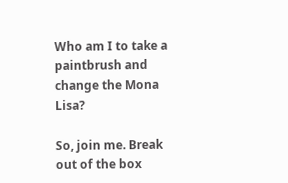Who am I to take a paintbrush and change the Mona Lisa?

So, join me. Break out of the box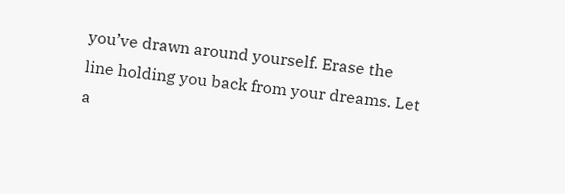you’ve drawn around yourself. Erase the line holding you back from your dreams. Let a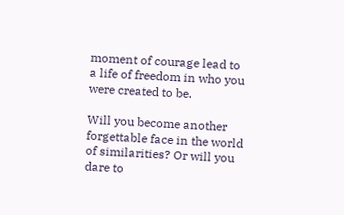moment of courage lead to a life of freedom in who you were created to be.

Will you become another forgettable face in the world of similarities? Or will you dare to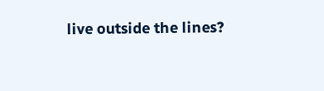live outside the lines?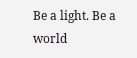Be a light. Be a world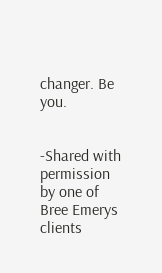changer. Be you.


-Shared with permission by one of Bree Emerys clients